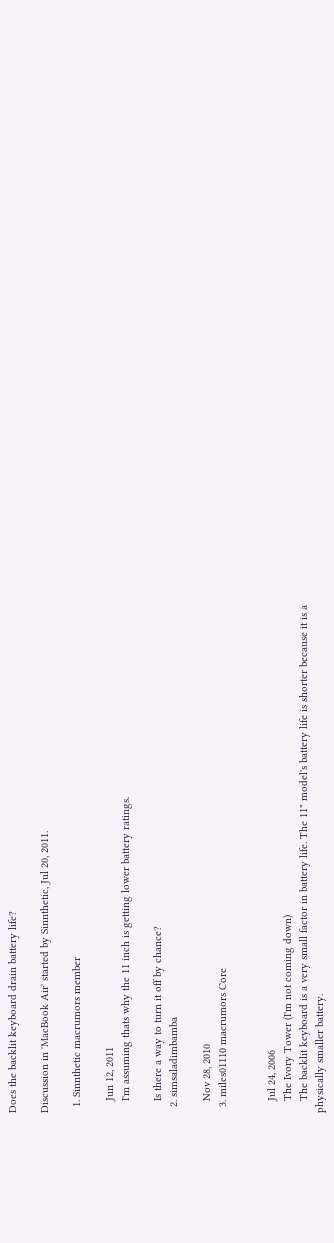Does the backlit keyboard drain battery life?

Discussion in 'MacBook Air' started by Sinnthetic, Jul 20, 2011.

  1. Sinnthetic macrumors member

    Jun 12, 2011
    I'm assuming thats why the 11 inch is getting lower battery ratings.

    Is there a way to turn it off by chance?
  2. simsaladimbamba

    Nov 28, 2010
  3. miles01110 macrumors Core


    Jul 24, 2006
    The Ivory Tower (I'm not coming down)
    The backlit keyboard is a very small factor in battery life. The 11" model's battery life is shorter because it is a physically smaller battery.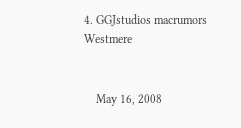4. GGJstudios macrumors Westmere


    May 16, 2008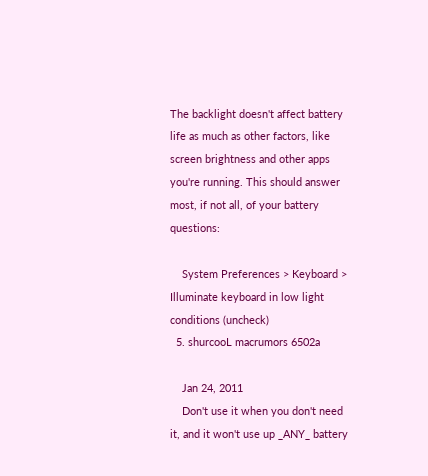The backlight doesn't affect battery life as much as other factors, like screen brightness and other apps you're running. This should answer most, if not all, of your battery questions:

    System Preferences > Keyboard > Illuminate keyboard in low light conditions (uncheck)
  5. shurcooL macrumors 6502a

    Jan 24, 2011
    Don't use it when you don't need it, and it won't use up _ANY_ battery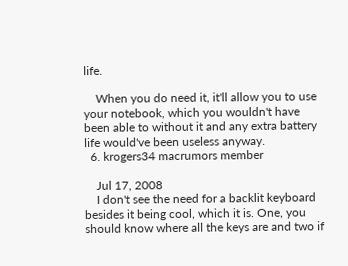life.

    When you do need it, it'll allow you to use your notebook, which you wouldn't have been able to without it and any extra battery life would've been useless anyway.
  6. krogers34 macrumors member

    Jul 17, 2008
    I don't see the need for a backlit keyboard besides it being cool, which it is. One, you should know where all the keys are and two if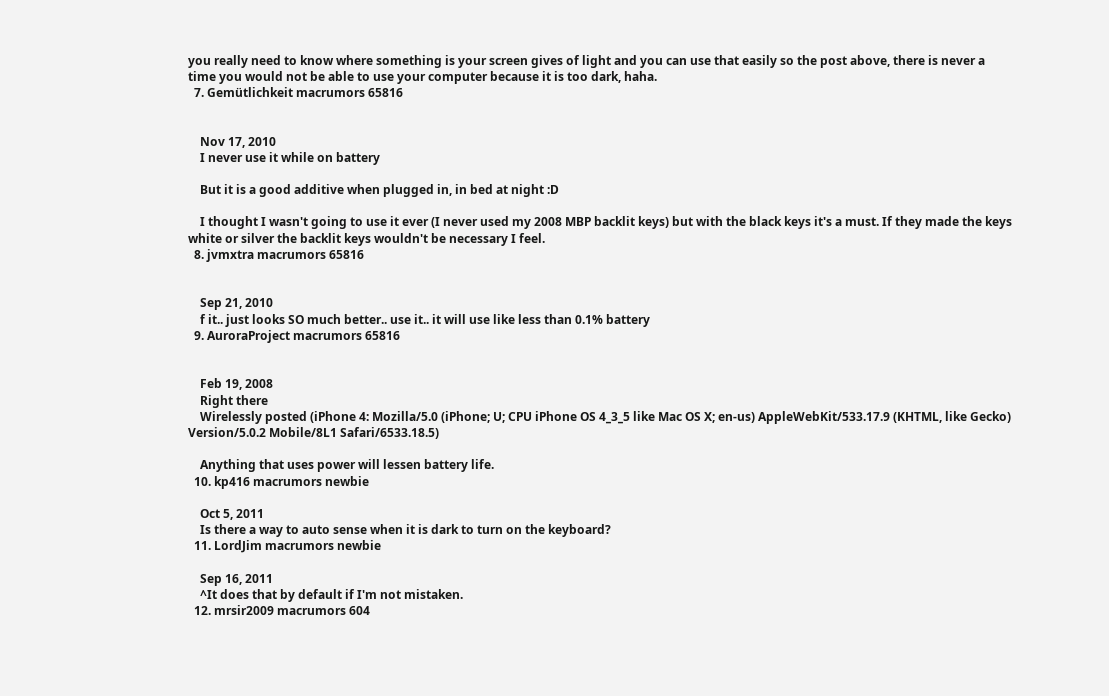you really need to know where something is your screen gives of light and you can use that easily so the post above, there is never a time you would not be able to use your computer because it is too dark, haha.
  7. Gemütlichkeit macrumors 65816


    Nov 17, 2010
    I never use it while on battery

    But it is a good additive when plugged in, in bed at night :D

    I thought I wasn't going to use it ever (I never used my 2008 MBP backlit keys) but with the black keys it's a must. If they made the keys white or silver the backlit keys wouldn't be necessary I feel.
  8. jvmxtra macrumors 65816


    Sep 21, 2010
    f it.. just looks SO much better.. use it.. it will use like less than 0.1% battery
  9. AuroraProject macrumors 65816


    Feb 19, 2008
    Right there
    Wirelessly posted (iPhone 4: Mozilla/5.0 (iPhone; U; CPU iPhone OS 4_3_5 like Mac OS X; en-us) AppleWebKit/533.17.9 (KHTML, like Gecko) Version/5.0.2 Mobile/8L1 Safari/6533.18.5)

    Anything that uses power will lessen battery life.
  10. kp416 macrumors newbie

    Oct 5, 2011
    Is there a way to auto sense when it is dark to turn on the keyboard?
  11. LordJim macrumors newbie

    Sep 16, 2011
    ^It does that by default if I'm not mistaken.
  12. mrsir2009 macrumors 604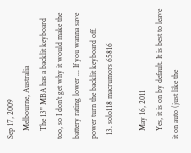Sep 17, 2009
    Melbourne, Australia
    The 13" MBA has a backlit keyboard too, so I don't get why it would make the battery rating lower ... If you wanna save power turn the backlit keyboard off.
  13. solo118 macrumors 65816

    May 16, 2011
    Yes, it is on by default. It is best to leave it on auto (just like the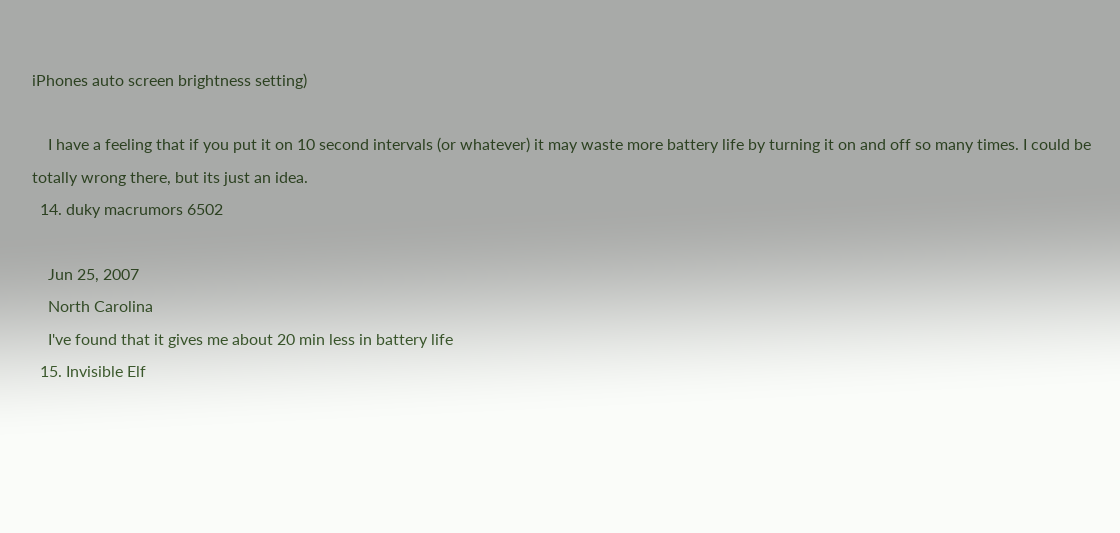iPhones auto screen brightness setting)

    I have a feeling that if you put it on 10 second intervals (or whatever) it may waste more battery life by turning it on and off so many times. I could be totally wrong there, but its just an idea.
  14. duky macrumors 6502

    Jun 25, 2007
    North Carolina
    I've found that it gives me about 20 min less in battery life
  15. Invisible Elf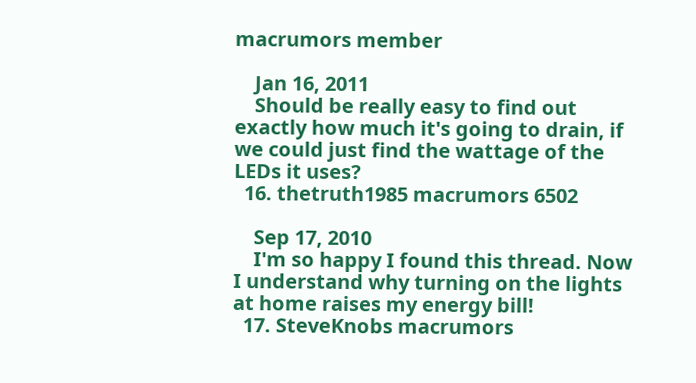macrumors member

    Jan 16, 2011
    Should be really easy to find out exactly how much it's going to drain, if we could just find the wattage of the LEDs it uses?
  16. thetruth1985 macrumors 6502

    Sep 17, 2010
    I'm so happy I found this thread. Now I understand why turning on the lights at home raises my energy bill!
  17. SteveKnobs macrumors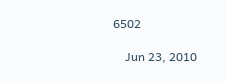6502

    Jun 23, 2010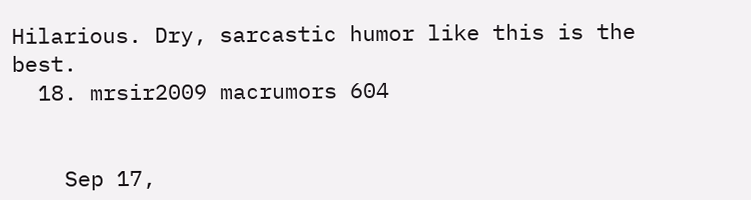Hilarious. Dry, sarcastic humor like this is the best.
  18. mrsir2009 macrumors 604


    Sep 17,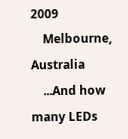2009
    Melbourne, Australia
    ...And how many LEDs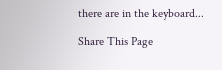there are in the keyboard...

Share This Page